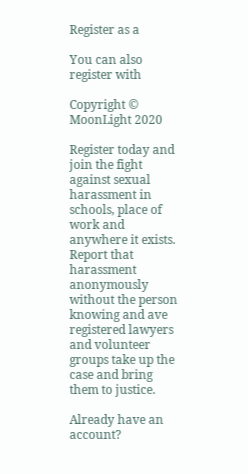Register as a

You can also register with

Copyright © MoonLight 2020

Register today and join the fight against sexual harassment in schools, place of work and anywhere it exists. Report that harassment anonymously without the person knowing and ave registered lawyers and volunteer groups take up the case and bring them to justice.

Already have an account?